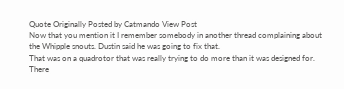Quote Originally Posted by Catmando View Post
Now that you mention it I remember somebody in another thread complaining about the Whipple snouts. Dustin said he was going to fix that.
That was on a quadrotor that was really trying to do more than it was designed for. There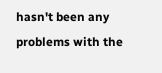hasn't been any problems with the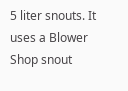5 liter snouts. It uses a Blower Shop snout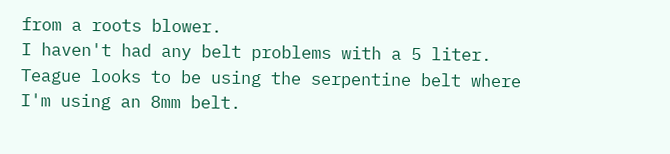from a roots blower.
I haven't had any belt problems with a 5 liter. Teague looks to be using the serpentine belt where I'm using an 8mm belt.